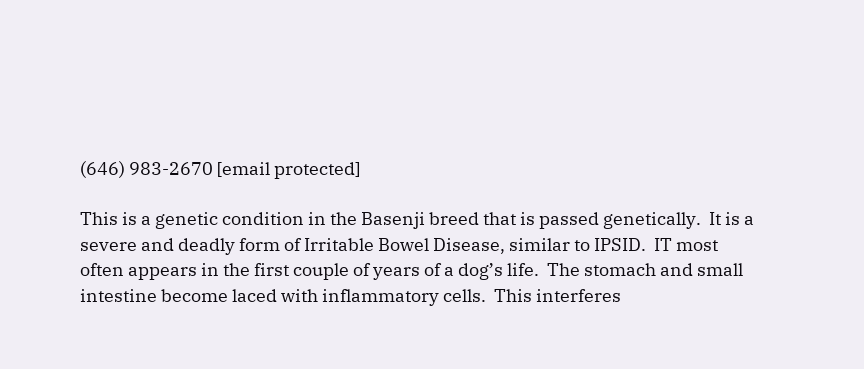(646) 983-2670 [email protected]

This is a genetic condition in the Basenji breed that is passed genetically.  It is a severe and deadly form of Irritable Bowel Disease, similar to IPSID.  IT most often appears in the first couple of years of a dog’s life.  The stomach and small intestine become laced with inflammatory cells.  This interferes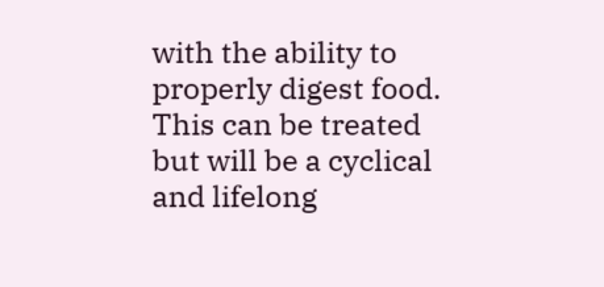with the ability to properly digest food.  This can be treated but will be a cyclical and lifelong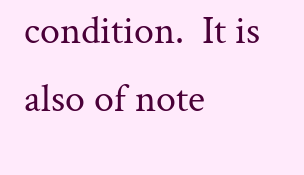condition.  It is also of note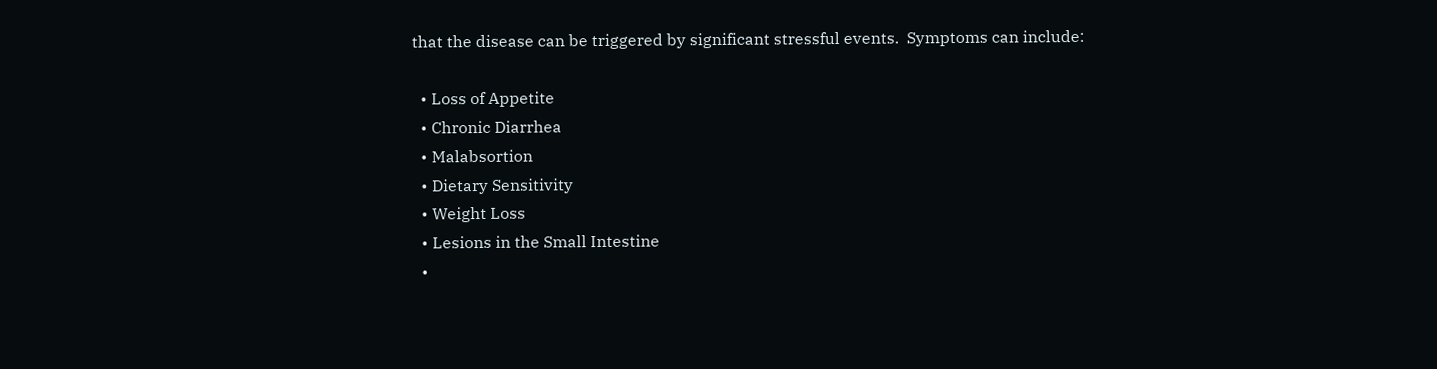that the disease can be triggered by significant stressful events.  Symptoms can include:

  • Loss of Appetite
  • Chronic Diarrhea
  • Malabsortion
  • Dietary Sensitivity
  • Weight Loss
  • Lesions in the Small Intestine
  •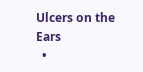Ulcers on the Ears
  •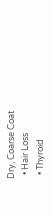Dry, Coarse Coat
  • Hair Loss
  • Thyroid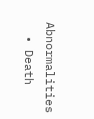Abnormalities
  • Death